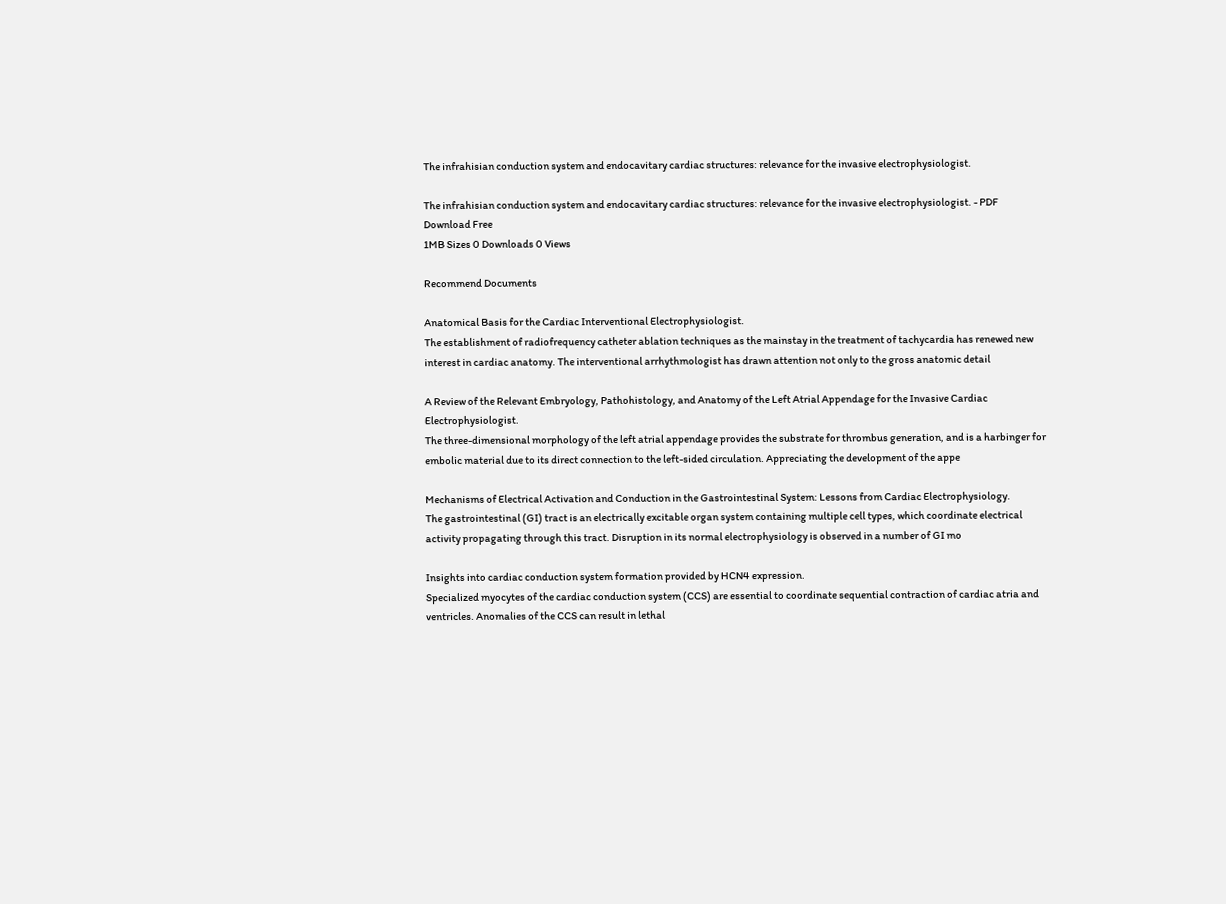The infrahisian conduction system and endocavitary cardiac structures: relevance for the invasive electrophysiologist.

The infrahisian conduction system and endocavitary cardiac structures: relevance for the invasive electrophysiologist. - PDF Download Free
1MB Sizes 0 Downloads 0 Views

Recommend Documents

Anatomical Basis for the Cardiac Interventional Electrophysiologist.
The establishment of radiofrequency catheter ablation techniques as the mainstay in the treatment of tachycardia has renewed new interest in cardiac anatomy. The interventional arrhythmologist has drawn attention not only to the gross anatomic detail

A Review of the Relevant Embryology, Pathohistology, and Anatomy of the Left Atrial Appendage for the Invasive Cardiac Electrophysiologist.
The three-dimensional morphology of the left atrial appendage provides the substrate for thrombus generation, and is a harbinger for embolic material due to its direct connection to the left-sided circulation. Appreciating the development of the appe

Mechanisms of Electrical Activation and Conduction in the Gastrointestinal System: Lessons from Cardiac Electrophysiology.
The gastrointestinal (GI) tract is an electrically excitable organ system containing multiple cell types, which coordinate electrical activity propagating through this tract. Disruption in its normal electrophysiology is observed in a number of GI mo

Insights into cardiac conduction system formation provided by HCN4 expression.
Specialized myocytes of the cardiac conduction system (CCS) are essential to coordinate sequential contraction of cardiac atria and ventricles. Anomalies of the CCS can result in lethal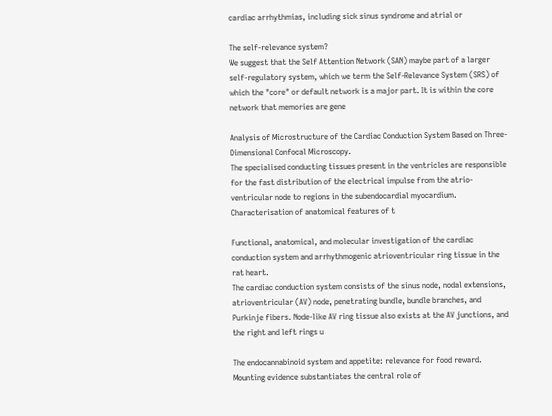cardiac arrhythmias, including sick sinus syndrome and atrial or

The self-relevance system?
We suggest that the Self Attention Network (SAN) maybe part of a larger self-regulatory system, which we term the Self-Relevance System (SRS) of which the "core" or default network is a major part. It is within the core network that memories are gene

Analysis of Microstructure of the Cardiac Conduction System Based on Three-Dimensional Confocal Microscopy.
The specialised conducting tissues present in the ventricles are responsible for the fast distribution of the electrical impulse from the atrio-ventricular node to regions in the subendocardial myocardium. Characterisation of anatomical features of t

Functional, anatomical, and molecular investigation of the cardiac conduction system and arrhythmogenic atrioventricular ring tissue in the rat heart.
The cardiac conduction system consists of the sinus node, nodal extensions, atrioventricular (AV) node, penetrating bundle, bundle branches, and Purkinje fibers. Node-like AV ring tissue also exists at the AV junctions, and the right and left rings u

The endocannabinoid system and appetite: relevance for food reward.
Mounting evidence substantiates the central role of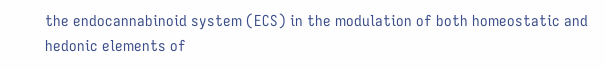the endocannabinoid system (ECS) in the modulation of both homeostatic and hedonic elements of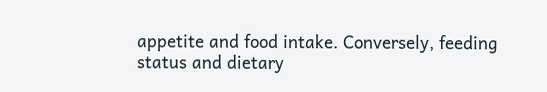appetite and food intake. Conversely, feeding status and dietary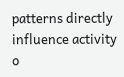patterns directly influence activity o